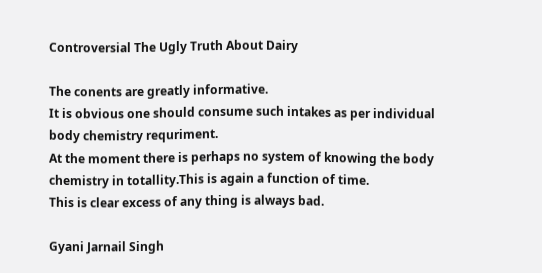Controversial The Ugly Truth About Dairy

The conents are greatly informative.
It is obvious one should consume such intakes as per individual body chemistry requriment.
At the moment there is perhaps no system of knowing the body chemistry in totallity.This is again a function of time.
This is clear excess of any thing is always bad.

Gyani Jarnail Singh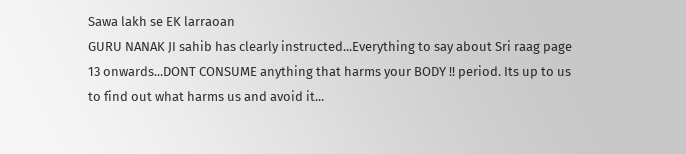Sawa lakh se EK larraoan
GURU NANAK JI sahib has clearly instructed...Everything to say about Sri raag page 13 onwards...DONT CONSUME anything that harms your BODY !! period. Its up to us to find out what harms us and avoid it...